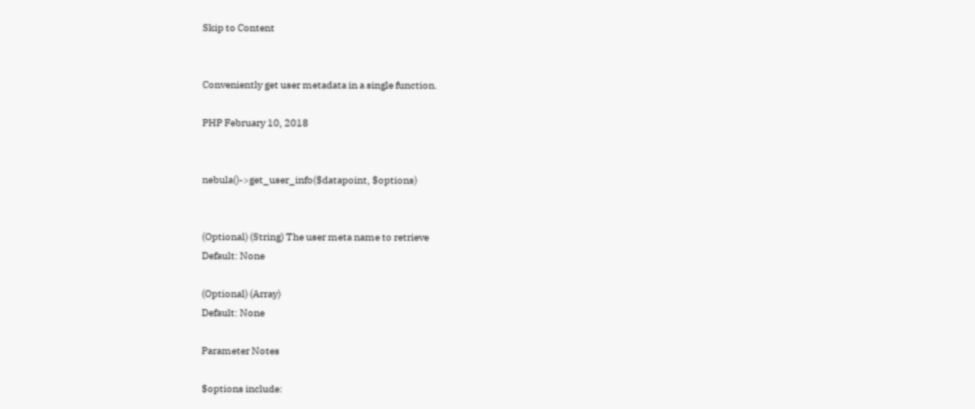Skip to Content


Conveniently get user metadata in a single function.

PHP February 10, 2018


nebula()->get_user_info($datapoint, $options)


(Optional) (String) The user meta name to retrieve
Default: None

(Optional) (Array)
Default: None

Parameter Notes

$options include: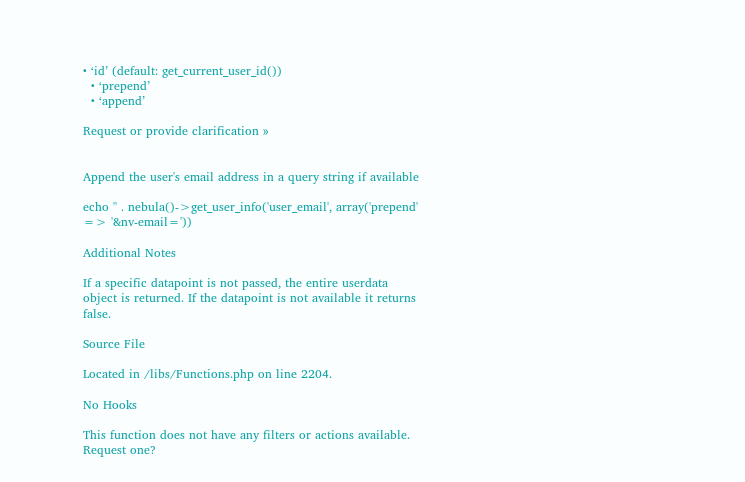• ‘id’ (default: get_current_user_id())
  • ‘prepend’
  • ‘append’

Request or provide clarification »


Append the user's email address in a query string if available

echo '' . nebula()->get_user_info('user_email', array('prepend' => '&nv-email='))

Additional Notes

If a specific datapoint is not passed, the entire userdata object is returned. If the datapoint is not available it returns false.

Source File

Located in /libs/Functions.php on line 2204.

No Hooks

This function does not have any filters or actions available. Request one?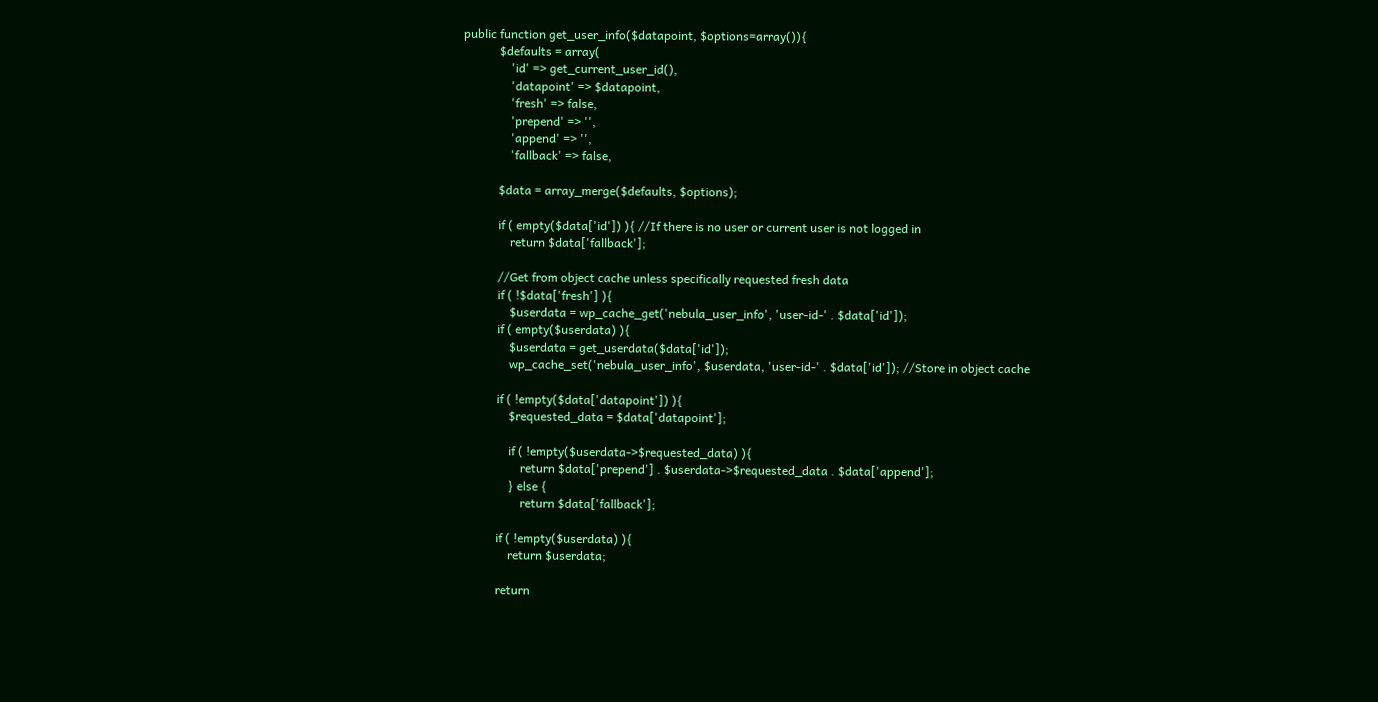public function get_user_info($datapoint, $options=array()){
            $defaults = array(
                'id' => get_current_user_id(),
                'datapoint' => $datapoint,
                'fresh' => false,
                'prepend' => '',
                'append' => '',
                'fallback' => false,

            $data = array_merge($defaults, $options);

            if ( empty($data['id']) ){ //If there is no user or current user is not logged in
                return $data['fallback'];

            //Get from object cache unless specifically requested fresh data
            if ( !$data['fresh'] ){
                $userdata = wp_cache_get('nebula_user_info', 'user-id-' . $data['id']);
            if ( empty($userdata) ){
                $userdata = get_userdata($data['id']);
                wp_cache_set('nebula_user_info', $userdata, 'user-id-' . $data['id']); //Store in object cache

            if ( !empty($data['datapoint']) ){
                $requested_data = $data['datapoint'];

                if ( !empty($userdata->$requested_data) ){
                    return $data['prepend'] . $userdata->$requested_data . $data['append'];
                } else {
                    return $data['fallback'];

            if ( !empty($userdata) ){
                return $userdata;

            return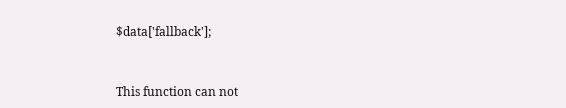$data['fallback'];


This function can not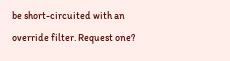be short-circuited with an override filter. Request one?